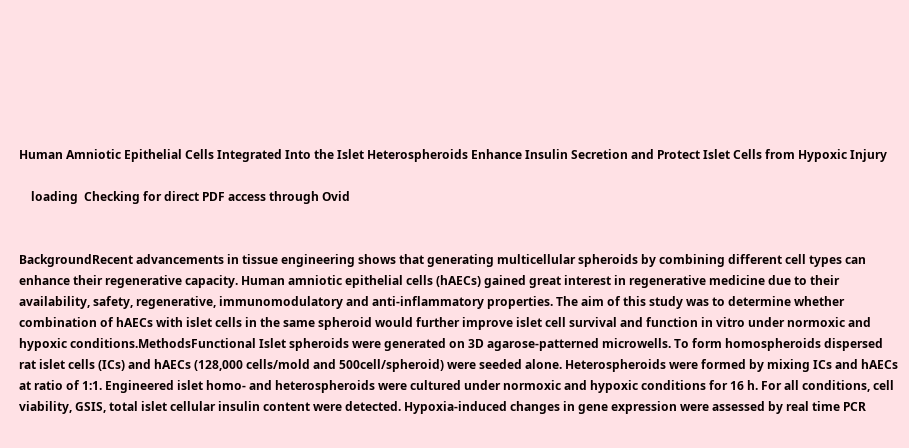Human Amniotic Epithelial Cells Integrated Into the Islet Heterospheroids Enhance Insulin Secretion and Protect Islet Cells from Hypoxic Injury

    loading  Checking for direct PDF access through Ovid


BackgroundRecent advancements in tissue engineering shows that generating multicellular spheroids by combining different cell types can enhance their regenerative capacity. Human amniotic epithelial cells (hAECs) gained great interest in regenerative medicine due to their availability, safety, regenerative, immunomodulatory and anti-inflammatory properties. The aim of this study was to determine whether combination of hAECs with islet cells in the same spheroid would further improve islet cell survival and function in vitro under normoxic and hypoxic conditions.MethodsFunctional Islet spheroids were generated on 3D agarose-patterned microwells. To form homospheroids dispersed rat islet cells (ICs) and hAECs (128,000 cells/mold and 500cell/spheroid) were seeded alone. Heterospheroids were formed by mixing ICs and hAECs at ratio of 1:1. Engineered islet homo- and heterospheroids were cultured under normoxic and hypoxic conditions for 16 h. For all conditions, cell viability, GSIS, total islet cellular insulin content were detected. Hypoxia-induced changes in gene expression were assessed by real time PCR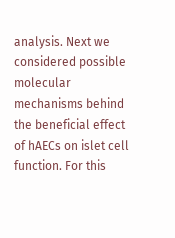analysis. Next we considered possible molecular mechanisms behind the beneficial effect of hAECs on islet cell function. For this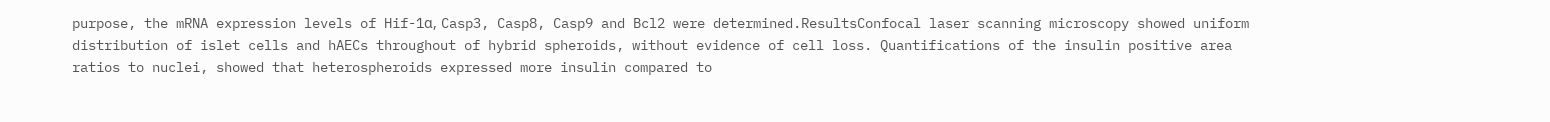purpose, the mRNA expression levels of Hif-1α, Casp3, Casp8, Casp9 and Bcl2 were determined.ResultsConfocal laser scanning microscopy showed uniform distribution of islet cells and hAECs throughout of hybrid spheroids, without evidence of cell loss. Quantifications of the insulin positive area ratios to nuclei, showed that heterospheroids expressed more insulin compared to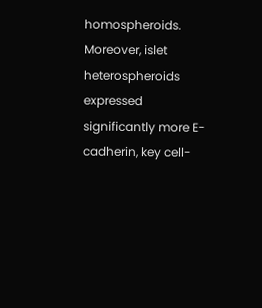homospheroids. Moreover, islet heterospheroids expressed significantly more E-cadherin, key cell-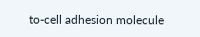to-cell adhesion molecule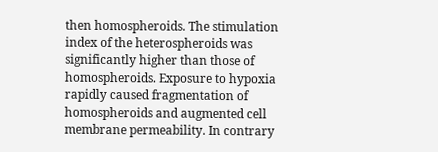then homospheroids. The stimulation index of the heterospheroids was significantly higher than those of homospheroids. Exposure to hypoxia rapidly caused fragmentation of homospheroids and augmented cell membrane permeability. In contrary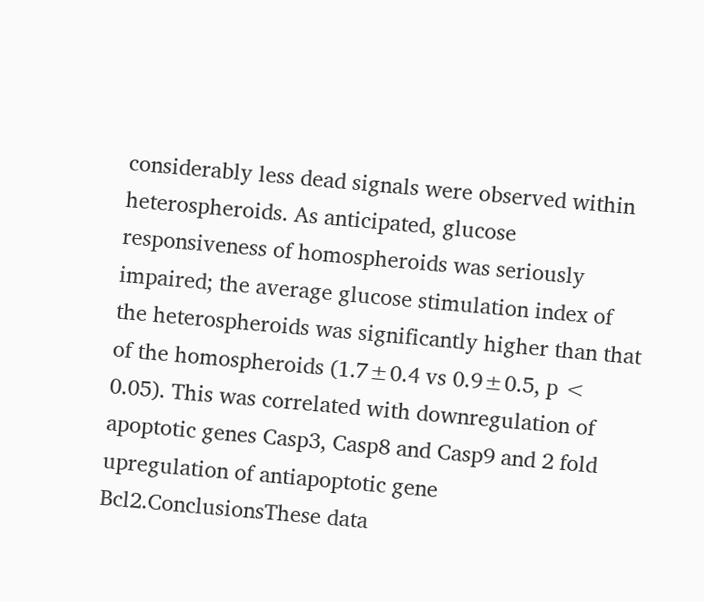considerably less dead signals were observed within heterospheroids. As anticipated, glucose responsiveness of homospheroids was seriously impaired; the average glucose stimulation index of the heterospheroids was significantly higher than that of the homospheroids (1.7±0.4 vs 0.9±0.5, p < 0.05). This was correlated with downregulation of apoptotic genes Casp3, Casp8 and Casp9 and 2 fold upregulation of antiapoptotic gene Bcl2.ConclusionsThese data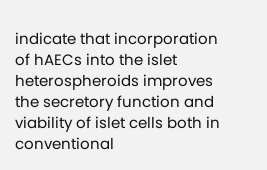indicate that incorporation of hAECs into the islet heterospheroids improves the secretory function and viability of islet cells both in conventional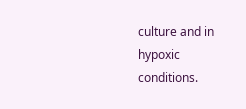culture and in hypoxic conditions.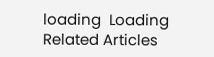loading  Loading Related Articles